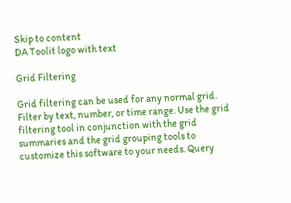Skip to content
DA Toolit logo with text

Grid Filtering

Grid filtering can be used for any normal grid. Filter by text, number, or time range. Use the grid filtering tool in conjunction with the grid summaries and the grid grouping tools to customize this software to your needs. Query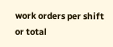work orders per shift or total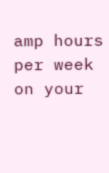amp hours per week on your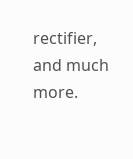rectifier, and much more.